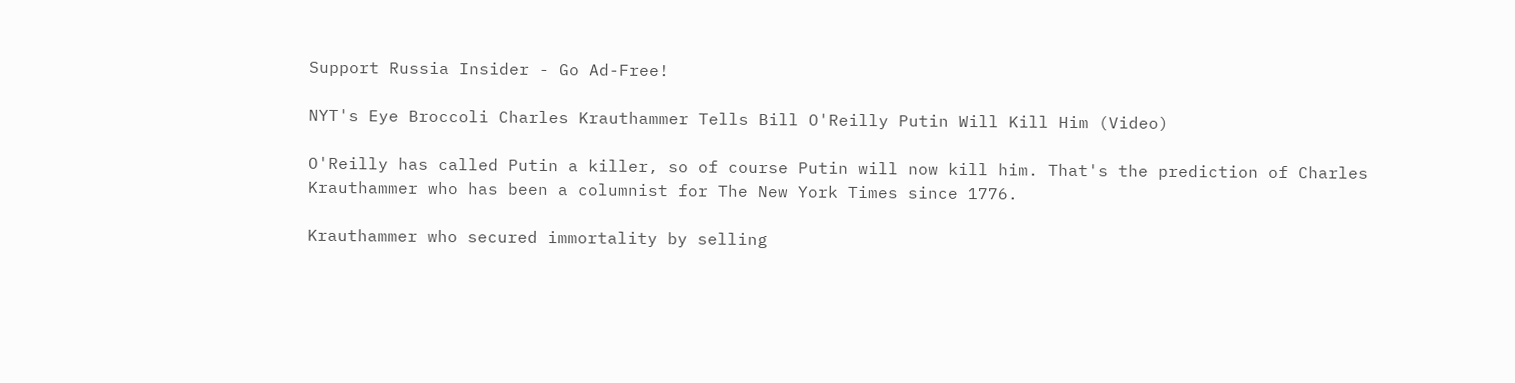Support Russia Insider - Go Ad-Free!

NYT's Eye Broccoli Charles Krauthammer Tells Bill O'Reilly Putin Will Kill Him (Video)

O'Reilly has called Putin a killer, so of course Putin will now kill him. That's the prediction of Charles Krauthammer who has been a columnist for The New York Times since 1776.

Krauthammer who secured immortality by selling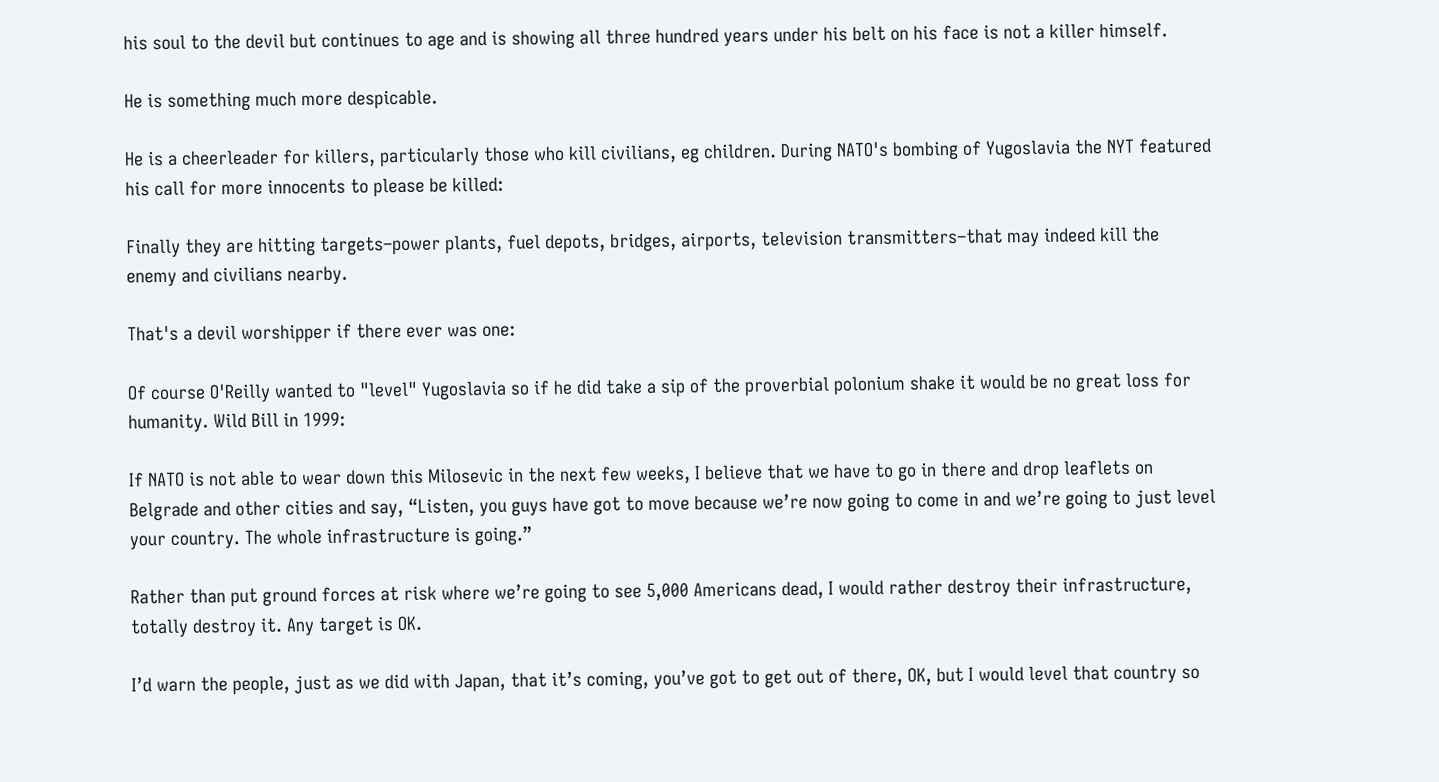his soul to the devil but continues to age and is showing all three hundred years under his belt on his face is not a killer himself.

He is something much more despicable.

He is a cheerleader for killers, particularly those who kill civilians, eg children. During NATO's bombing of Yugoslavia the NYT featured his call for more innocents to please be killed:

Finally they are hitting targets–power plants, fuel depots, bridges, airports, television transmitters–that may indeed kill the enemy and civilians nearby.

That's a devil worshipper if there ever was one:

Of course O'Reilly wanted to "level" Yugoslavia so if he did take a sip of the proverbial polonium shake it would be no great loss for humanity. Wild Bill in 1999:

If NATO is not able to wear down this Milosevic in the next few weeks, I believe that we have to go in there and drop leaflets on Belgrade and other cities and say, “Listen, you guys have got to move because we’re now going to come in and we’re going to just level your country. The whole infrastructure is going.”

Rather than put ground forces at risk where we’re going to see 5,000 Americans dead, I would rather destroy their infrastructure, totally destroy it. Any target is OK.

I’d warn the people, just as we did with Japan, that it’s coming, you’ve got to get out of there, OK, but I would level that country so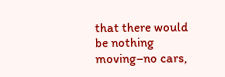that there would be nothing moving–no cars,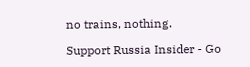no trains, nothing.

Support Russia Insider - Go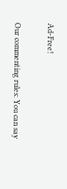Ad-Free!

Our commenting rules: You can say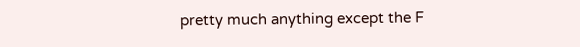pretty much anything except the F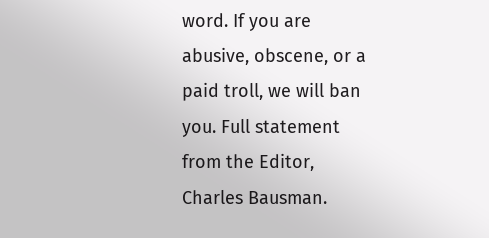word. If you are abusive, obscene, or a paid troll, we will ban you. Full statement from the Editor, Charles Bausman.